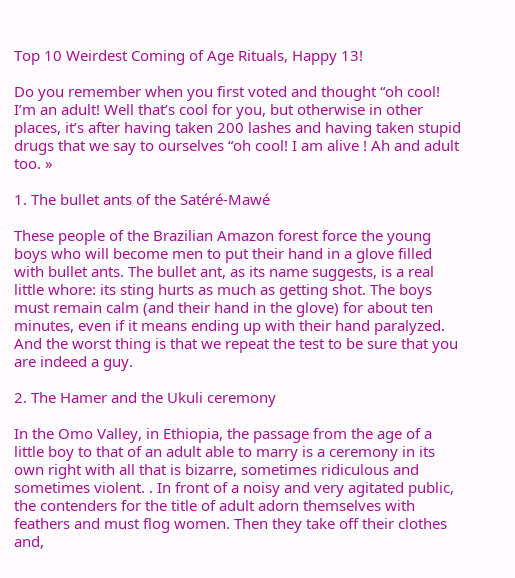Top 10 Weirdest Coming of Age Rituals, Happy 13!

Do you remember when you first voted and thought “oh cool! I’m an adult! Well that’s cool for you, but otherwise in other places, it’s after having taken 200 lashes and having taken stupid drugs that we say to ourselves “oh cool! I am alive ! Ah and adult too. »

1. The bullet ants of the Satéré-Mawé

These people of the Brazilian Amazon forest force the young boys who will become men to put their hand in a glove filled with bullet ants. The bullet ant, as its name suggests, is a real little whore: its sting hurts as much as getting shot. The boys must remain calm (and their hand in the glove) for about ten minutes, even if it means ending up with their hand paralyzed. And the worst thing is that we repeat the test to be sure that you are indeed a guy.

2. The Hamer and the Ukuli ceremony

In the Omo Valley, in Ethiopia, the passage from the age of a little boy to that of an adult able to marry is a ceremony in its own right with all that is bizarre, sometimes ridiculous and sometimes violent. . In front of a noisy and very agitated public, the contenders for the title of adult adorn themselves with feathers and must flog women. Then they take off their clothes and,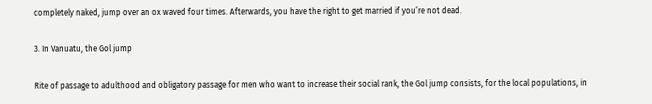completely naked, jump over an ox waved four times. Afterwards, you have the right to get married if you’re not dead.

3. In Vanuatu, the Gol jump

Rite of passage to adulthood and obligatory passage for men who want to increase their social rank, the Gol jump consists, for the local populations, in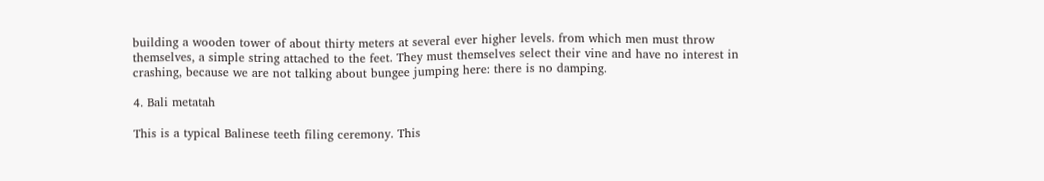building a wooden tower of about thirty meters at several ever higher levels. from which men must throw themselves, a simple string attached to the feet. They must themselves select their vine and have no interest in crashing, because we are not talking about bungee jumping here: there is no damping.

4. Bali metatah

This is a typical Balinese teeth filing ceremony. This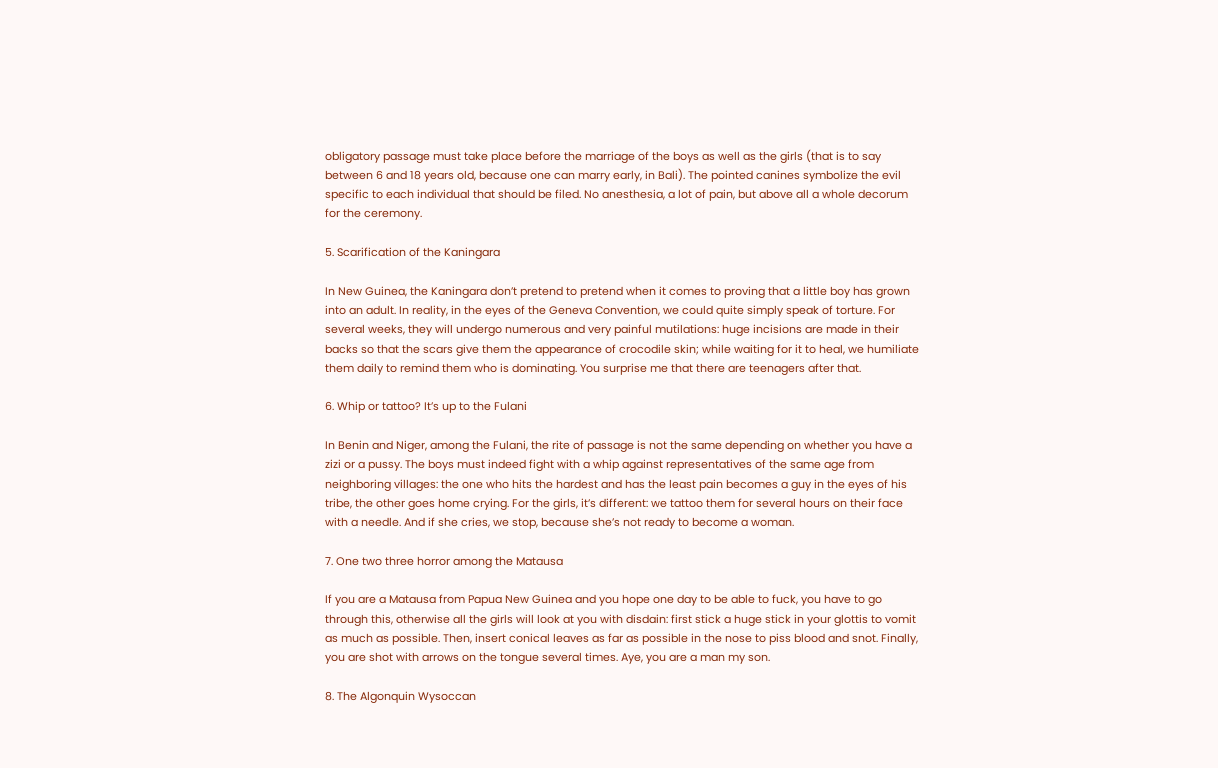obligatory passage must take place before the marriage of the boys as well as the girls (that is to say between 6 and 18 years old, because one can marry early, in Bali). The pointed canines symbolize the evil specific to each individual that should be filed. No anesthesia, a lot of pain, but above all a whole decorum for the ceremony.

5. Scarification of the Kaningara

In New Guinea, the Kaningara don’t pretend to pretend when it comes to proving that a little boy has grown into an adult. In reality, in the eyes of the Geneva Convention, we could quite simply speak of torture. For several weeks, they will undergo numerous and very painful mutilations: huge incisions are made in their backs so that the scars give them the appearance of crocodile skin; while waiting for it to heal, we humiliate them daily to remind them who is dominating. You surprise me that there are teenagers after that.

6. Whip or tattoo? It’s up to the Fulani

In Benin and Niger, among the Fulani, the rite of passage is not the same depending on whether you have a zizi or a pussy. The boys must indeed fight with a whip against representatives of the same age from neighboring villages: the one who hits the hardest and has the least pain becomes a guy in the eyes of his tribe, the other goes home crying. For the girls, it’s different: we tattoo them for several hours on their face with a needle. And if she cries, we stop, because she’s not ready to become a woman.

7. One two three horror among the Matausa

If you are a Matausa from Papua New Guinea and you hope one day to be able to fuck, you have to go through this, otherwise all the girls will look at you with disdain: first stick a huge stick in your glottis to vomit as much as possible. Then, insert conical leaves as far as possible in the nose to piss blood and snot. Finally, you are shot with arrows on the tongue several times. Aye, you are a man my son.

8. The Algonquin Wysoccan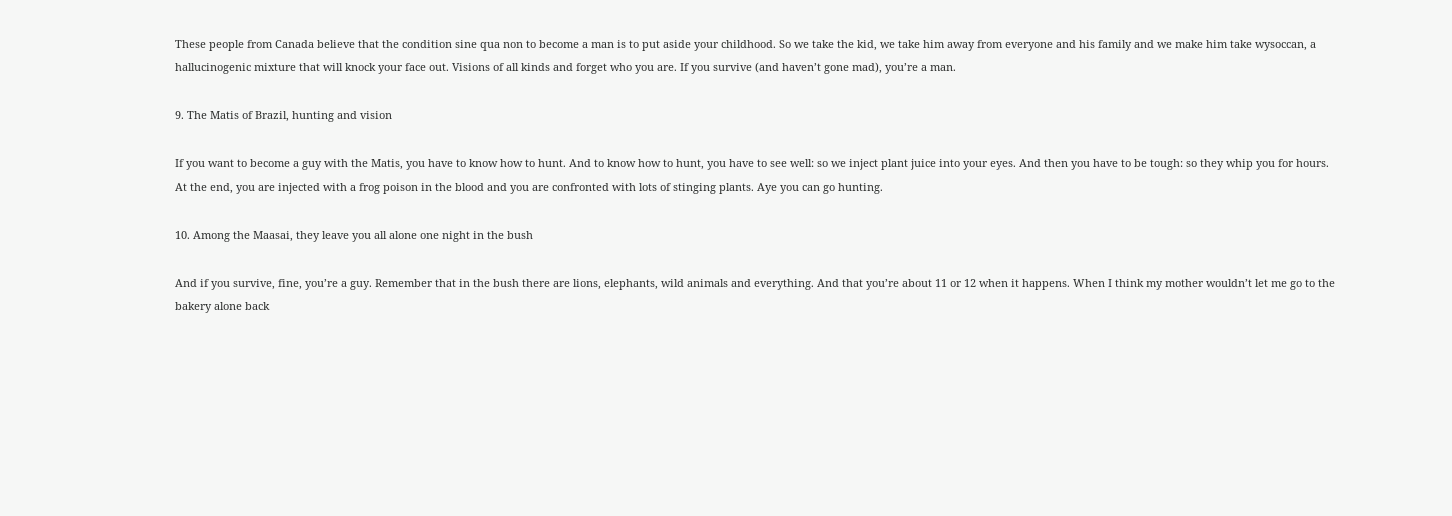These people from Canada believe that the condition sine qua non to become a man is to put aside your childhood. So we take the kid, we take him away from everyone and his family and we make him take wysoccan, a hallucinogenic mixture that will knock your face out. Visions of all kinds and forget who you are. If you survive (and haven’t gone mad), you’re a man.

9. The Matis of Brazil, hunting and vision

If you want to become a guy with the Matis, you have to know how to hunt. And to know how to hunt, you have to see well: so we inject plant juice into your eyes. And then you have to be tough: so they whip you for hours. At the end, you are injected with a frog poison in the blood and you are confronted with lots of stinging plants. Aye you can go hunting.

10. Among the Maasai, they leave you all alone one night in the bush

And if you survive, fine, you’re a guy. Remember that in the bush there are lions, elephants, wild animals and everything. And that you’re about 11 or 12 when it happens. When I think my mother wouldn’t let me go to the bakery alone back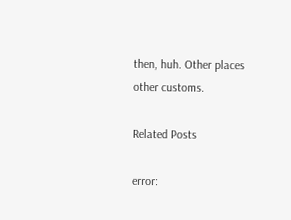then, huh. Other places other customs.

Related Posts

error: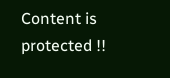Content is protected !!